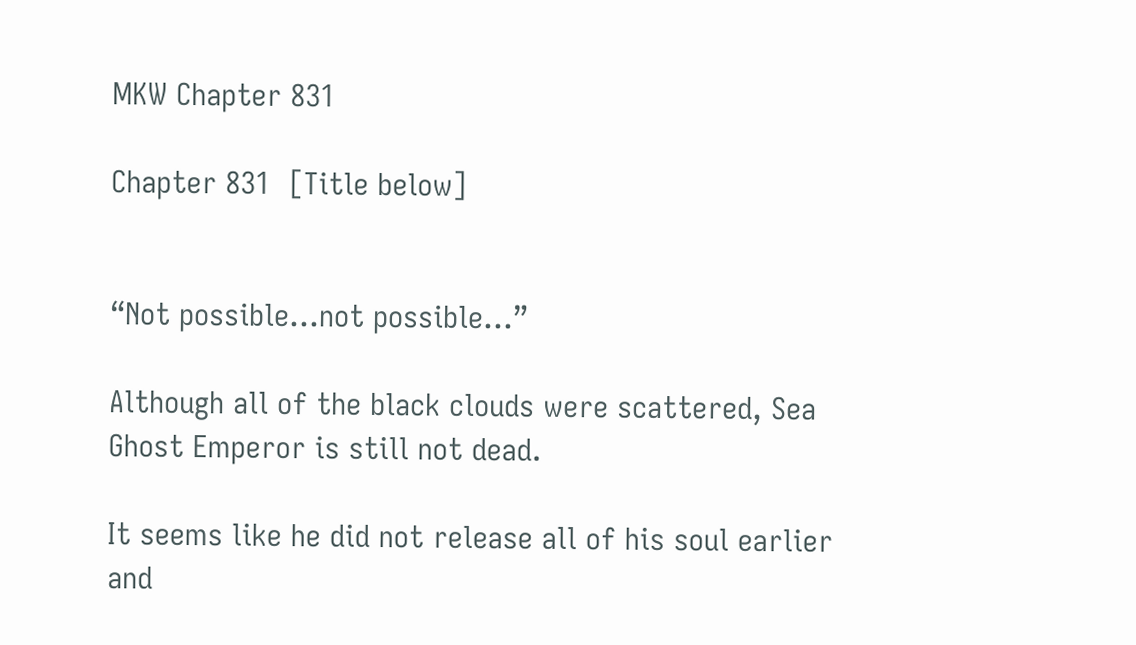MKW Chapter 831

Chapter 831  [Title below]


“Not possible…not possible…”

Although all of the black clouds were scattered, Sea Ghost Emperor is still not dead.

It seems like he did not release all of his soul earlier and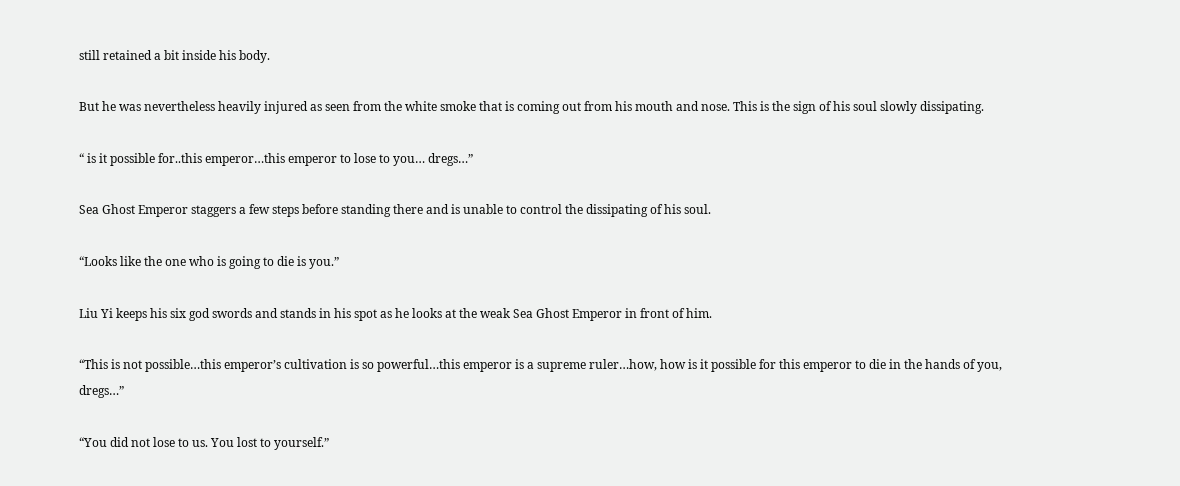still retained a bit inside his body.

But he was nevertheless heavily injured as seen from the white smoke that is coming out from his mouth and nose. This is the sign of his soul slowly dissipating.

“ is it possible for..this emperor…this emperor to lose to you… dregs…”

Sea Ghost Emperor staggers a few steps before standing there and is unable to control the dissipating of his soul.

“Looks like the one who is going to die is you.”

Liu Yi keeps his six god swords and stands in his spot as he looks at the weak Sea Ghost Emperor in front of him.

“This is not possible…this emperor’s cultivation is so powerful…this emperor is a supreme ruler…how, how is it possible for this emperor to die in the hands of you, dregs…”

“You did not lose to us. You lost to yourself.”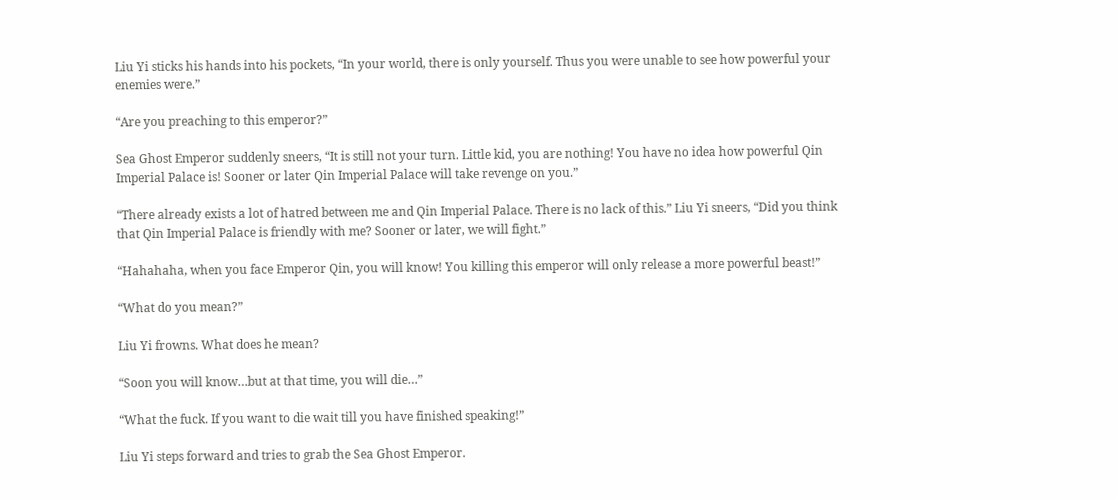Liu Yi sticks his hands into his pockets, “In your world, there is only yourself. Thus you were unable to see how powerful your enemies were.”

“Are you preaching to this emperor?”

Sea Ghost Emperor suddenly sneers, “It is still not your turn. Little kid, you are nothing! You have no idea how powerful Qin Imperial Palace is! Sooner or later Qin Imperial Palace will take revenge on you.”

“There already exists a lot of hatred between me and Qin Imperial Palace. There is no lack of this.” Liu Yi sneers, “Did you think that Qin Imperial Palace is friendly with me? Sooner or later, we will fight.”

“Hahahaha, when you face Emperor Qin, you will know! You killing this emperor will only release a more powerful beast!”

“What do you mean?”

Liu Yi frowns. What does he mean?

“Soon you will know…but at that time, you will die…”

“What the fuck. If you want to die wait till you have finished speaking!”

Liu Yi steps forward and tries to grab the Sea Ghost Emperor.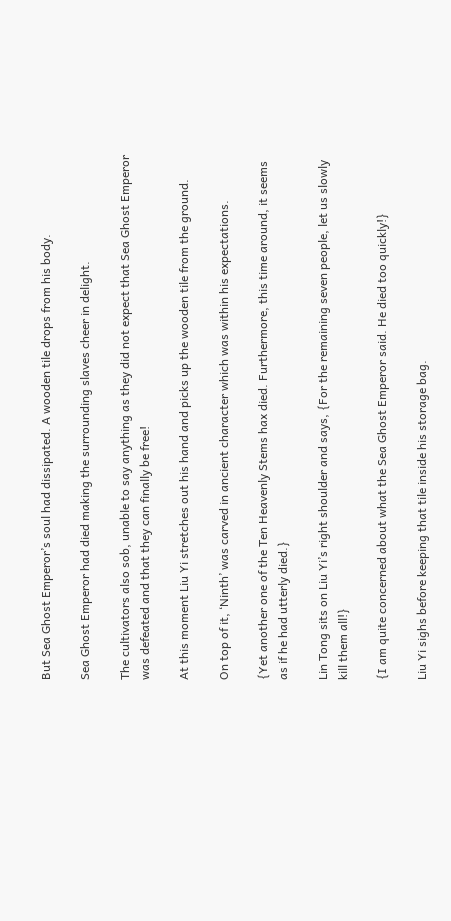But Sea Ghost Emperor’s soul had dissipated. A wooden tile drops from his body.

Sea Ghost Emperor had died making the surrounding slaves cheer in delight.

The cultivators also sob, unable to say anything as they did not expect that Sea Ghost Emperor was defeated and that they can finally be free!

At this moment Liu Yi stretches out his hand and picks up the wooden tile from the ground.

On top of it, ‘Ninth’ was carved in ancient character which was within his expectations.

{Yet another one of the Ten Heavenly Stems hax died. Furthermore, this time around, it seems as if he had utterly died.}

Lin Tong sits on Liu Yi’s right shoulder and says, {For the remaining seven people, let us slowly kill them all!}

{I am quite concerned about what the Sea Ghost Emperor said. He died too quickly!}

Liu Yi sighs before keeping that tile inside his storage bag.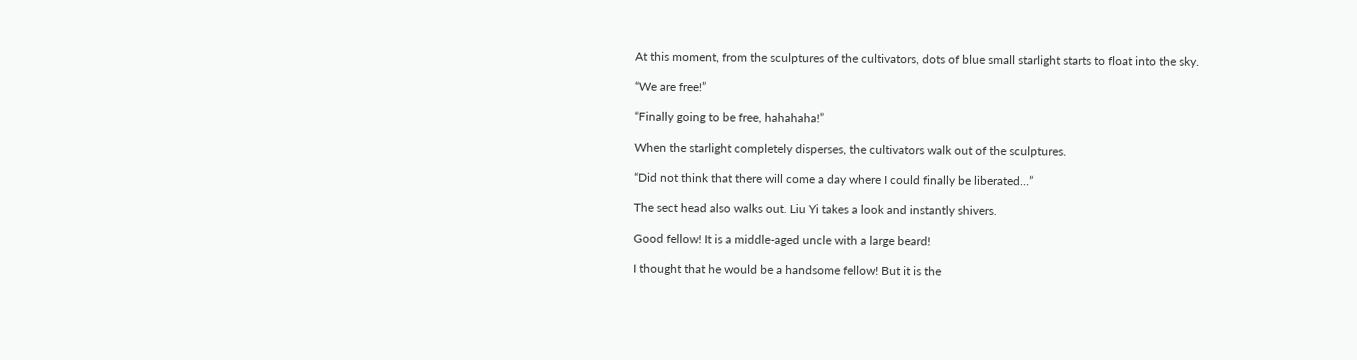At this moment, from the sculptures of the cultivators, dots of blue small starlight starts to float into the sky.

“We are free!”

“Finally going to be free, hahahaha!”

When the starlight completely disperses, the cultivators walk out of the sculptures.

“Did not think that there will come a day where I could finally be liberated…”

The sect head also walks out. Liu Yi takes a look and instantly shivers.

Good fellow! It is a middle-aged uncle with a large beard!

I thought that he would be a handsome fellow! But it is the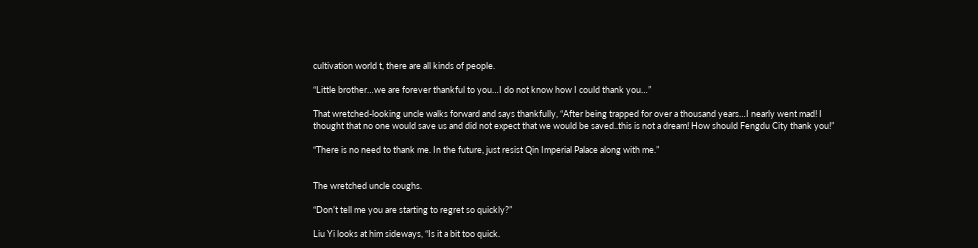cultivation world t, there are all kinds of people.

“Little brother…we are forever thankful to you…I do not know how I could thank you…”

That wretched-looking uncle walks forward and says thankfully, “After being trapped for over a thousand years…I nearly went mad! I thought that no one would save us and did not expect that we would be saved..this is not a dream! How should Fengdu City thank you!”

“There is no need to thank me. In the future, just resist Qin Imperial Palace along with me.”


The wretched uncle coughs.

“Don’t tell me you are starting to regret so quickly?”

Liu Yi looks at him sideways, “Is it a bit too quick.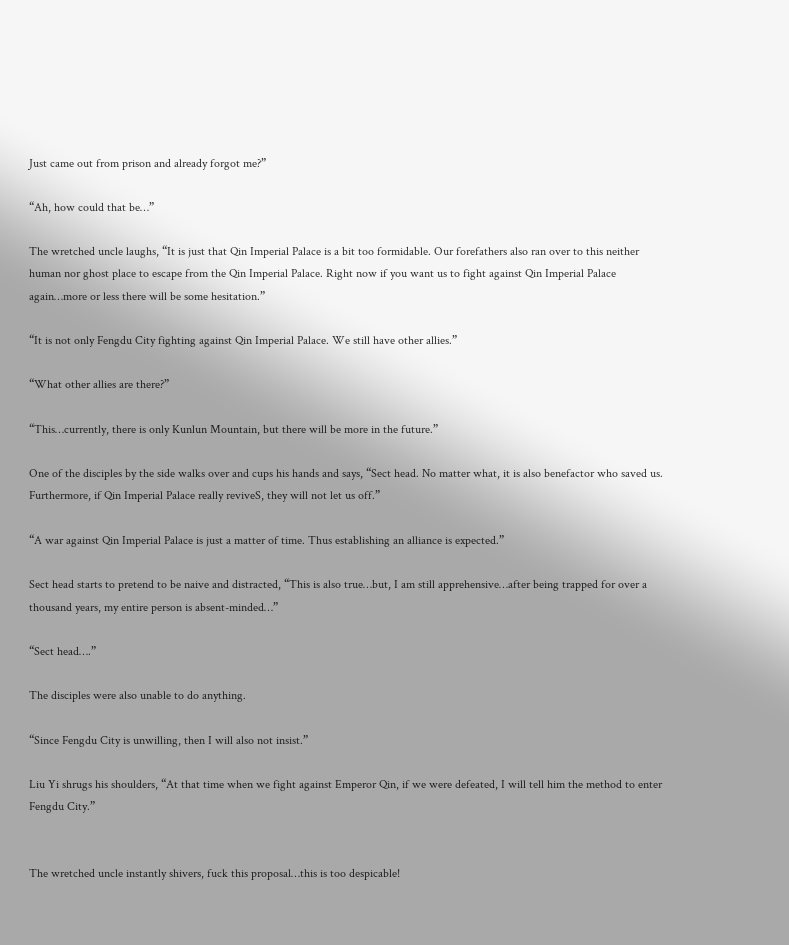Just came out from prison and already forgot me?”

“Ah, how could that be…”

The wretched uncle laughs, “It is just that Qin Imperial Palace is a bit too formidable. Our forefathers also ran over to this neither human nor ghost place to escape from the Qin Imperial Palace. Right now if you want us to fight against Qin Imperial Palace again…more or less there will be some hesitation.”

“It is not only Fengdu City fighting against Qin Imperial Palace. We still have other allies.”

“What other allies are there?”

“This…currently, there is only Kunlun Mountain, but there will be more in the future.”

One of the disciples by the side walks over and cups his hands and says, “Sect head. No matter what, it is also benefactor who saved us. Furthermore, if Qin Imperial Palace really reviveS, they will not let us off.”

“A war against Qin Imperial Palace is just a matter of time. Thus establishing an alliance is expected.”

Sect head starts to pretend to be naive and distracted, “This is also true…but, I am still apprehensive…after being trapped for over a thousand years, my entire person is absent-minded…”

“Sect head….”

The disciples were also unable to do anything.

“Since Fengdu City is unwilling, then I will also not insist.”

Liu Yi shrugs his shoulders, “At that time when we fight against Emperor Qin, if we were defeated, I will tell him the method to enter Fengdu City.”


The wretched uncle instantly shivers, fuck this proposal…this is too despicable!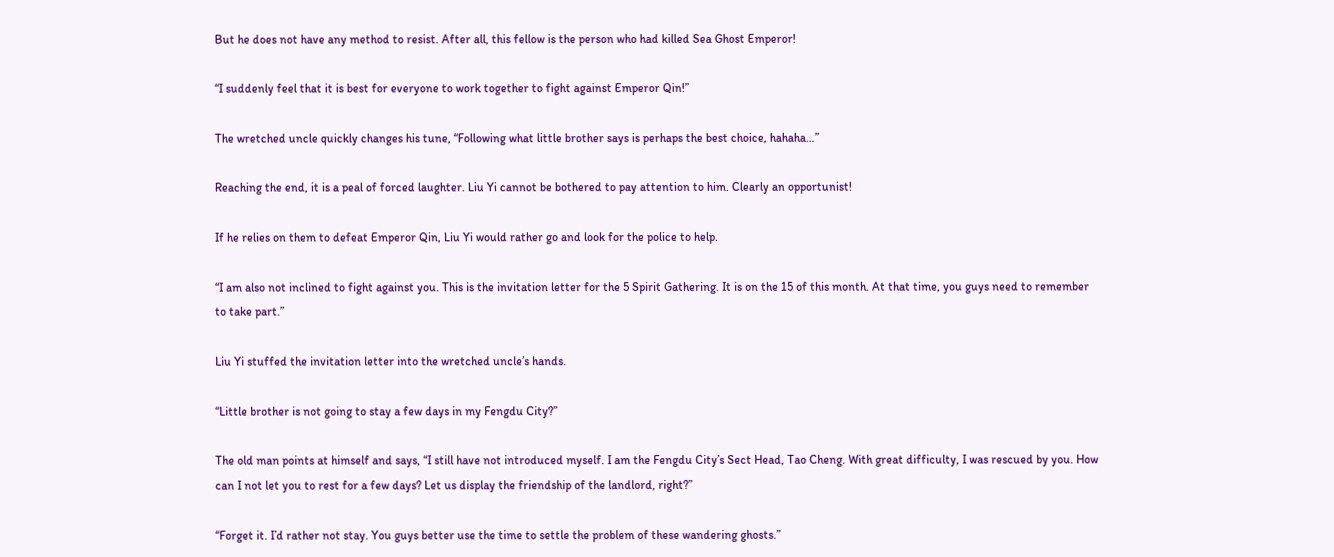But he does not have any method to resist. After all, this fellow is the person who had killed Sea Ghost Emperor!

“I suddenly feel that it is best for everyone to work together to fight against Emperor Qin!”

The wretched uncle quickly changes his tune, “Following what little brother says is perhaps the best choice, hahaha…”

Reaching the end, it is a peal of forced laughter. Liu Yi cannot be bothered to pay attention to him. Clearly an opportunist!

If he relies on them to defeat Emperor Qin, Liu Yi would rather go and look for the police to help.

“I am also not inclined to fight against you. This is the invitation letter for the 5 Spirit Gathering. It is on the 15 of this month. At that time, you guys need to remember to take part.”

Liu Yi stuffed the invitation letter into the wretched uncle’s hands.

“Little brother is not going to stay a few days in my Fengdu City?”

The old man points at himself and says, “I still have not introduced myself. I am the Fengdu City’s Sect Head, Tao Cheng. With great difficulty, I was rescued by you. How can I not let you to rest for a few days? Let us display the friendship of the landlord, right?”

“Forget it. I’d rather not stay. You guys better use the time to settle the problem of these wandering ghosts.”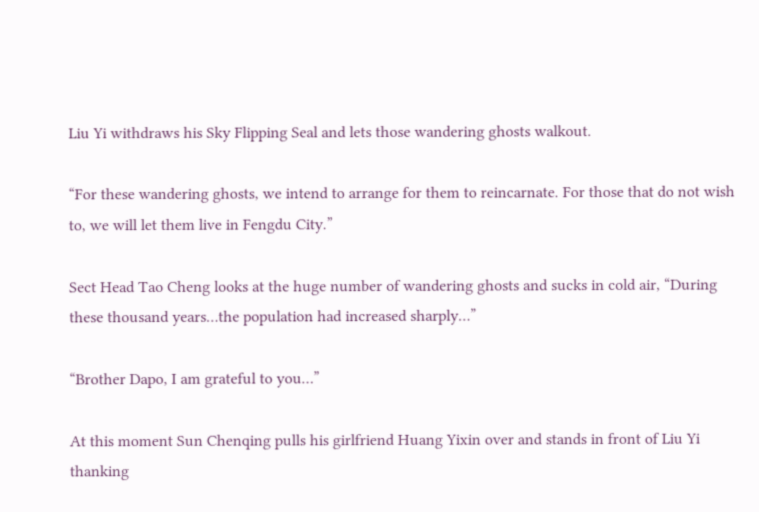Liu Yi withdraws his Sky Flipping Seal and lets those wandering ghosts walkout.

“For these wandering ghosts, we intend to arrange for them to reincarnate. For those that do not wish to, we will let them live in Fengdu City.”

Sect Head Tao Cheng looks at the huge number of wandering ghosts and sucks in cold air, “During these thousand years…the population had increased sharply…”

“Brother Dapo, I am grateful to you…”

At this moment Sun Chenqing pulls his girlfriend Huang Yixin over and stands in front of Liu Yi thanking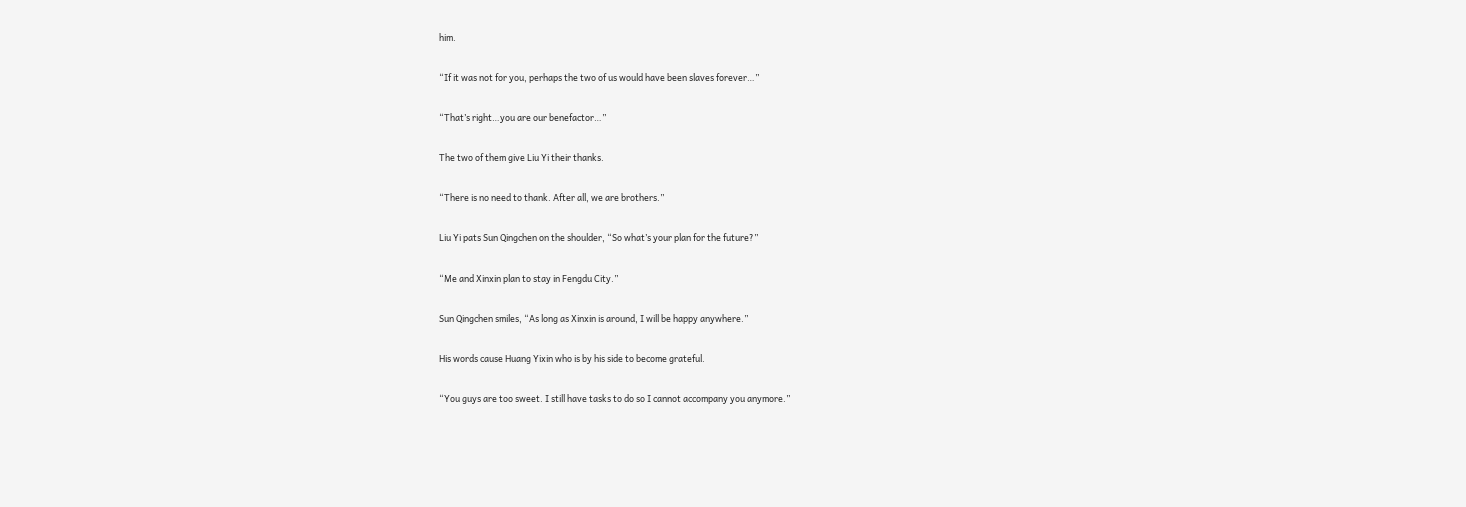him.

“If it was not for you, perhaps the two of us would have been slaves forever…”

“That’s right…you are our benefactor…”

The two of them give Liu Yi their thanks.

“There is no need to thank. After all, we are brothers.”

Liu Yi pats Sun Qingchen on the shoulder, “So what’s your plan for the future?”

“Me and Xinxin plan to stay in Fengdu City.”

Sun Qingchen smiles, “As long as Xinxin is around, I will be happy anywhere.”

His words cause Huang Yixin who is by his side to become grateful.

“You guys are too sweet. I still have tasks to do so I cannot accompany you anymore.”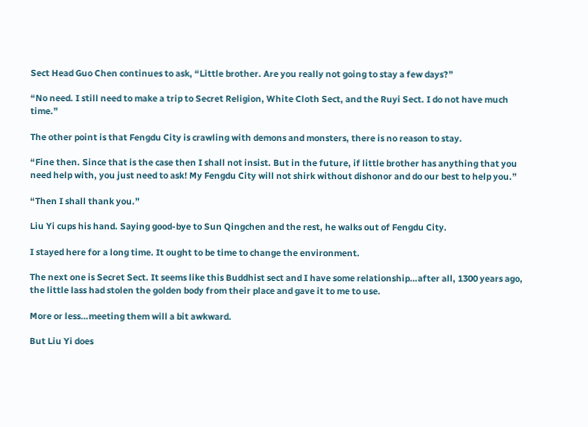Sect Head Guo Chen continues to ask, “Little brother. Are you really not going to stay a few days?”

“No need. I still need to make a trip to Secret Religion, White Cloth Sect, and the Ruyi Sect. I do not have much time.”

The other point is that Fengdu City is crawling with demons and monsters, there is no reason to stay.

“Fine then. Since that is the case then I shall not insist. But in the future, if little brother has anything that you need help with, you just need to ask! My Fengdu City will not shirk without dishonor and do our best to help you.”

“Then I shall thank you.”

Liu Yi cups his hand. Saying good-bye to Sun Qingchen and the rest, he walks out of Fengdu City.

I stayed here for a long time. It ought to be time to change the environment.

The next one is Secret Sect. It seems like this Buddhist sect and I have some relationship…after all, 1300 years ago, the little lass had stolen the golden body from their place and gave it to me to use.

More or less…meeting them will a bit awkward.

But Liu Yi does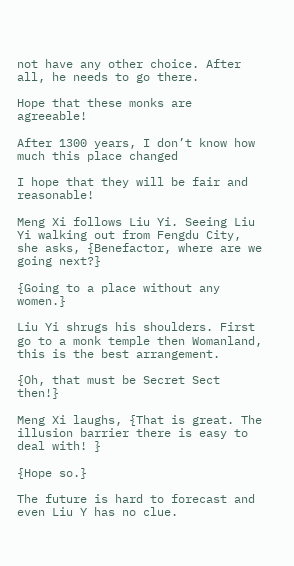not have any other choice. After all, he needs to go there.

Hope that these monks are agreeable!

After 1300 years, I don’t know how much this place changed

I hope that they will be fair and reasonable!

Meng Xi follows Liu Yi. Seeing Liu Yi walking out from Fengdu City, she asks, {Benefactor, where are we going next?}

{Going to a place without any women.}

Liu Yi shrugs his shoulders. First go to a monk temple then Womanland, this is the best arrangement.

{Oh, that must be Secret Sect then!}

Meng Xi laughs, {That is great. The illusion barrier there is easy to deal with! }

{Hope so.}

The future is hard to forecast and even Liu Y has no clue.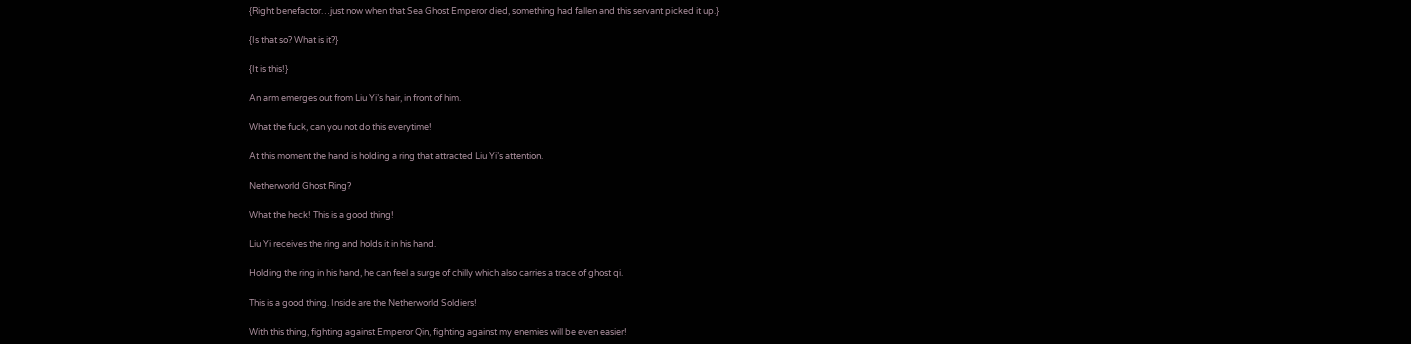{Right benefactor…just now when that Sea Ghost Emperor died, something had fallen and this servant picked it up.}

{Is that so? What is it?}

{It is this!}

An arm emerges out from Liu Yi’s hair, in front of him.

What the fuck, can you not do this everytime!

At this moment the hand is holding a ring that attracted Liu Yi’s attention.

Netherworld Ghost Ring?

What the heck! This is a good thing!

Liu Yi receives the ring and holds it in his hand.

Holding the ring in his hand, he can feel a surge of chilly which also carries a trace of ghost qi.

This is a good thing. Inside are the Netherworld Soldiers!

With this thing, fighting against Emperor Qin, fighting against my enemies will be even easier!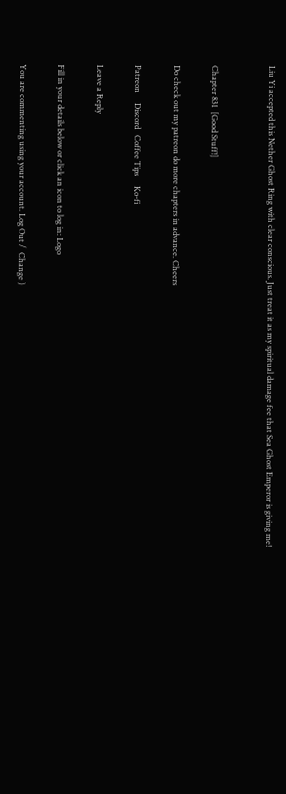Liu Yi accepted this Nether Ghost Ring with clear conscious. Just treat it as my spiritual damage fee that Sea Ghost Emperor is giving me!


Chapter 831  [Good Stuff!]

Do check out my patreon do more chapters in advance. Cheers

Patreon     Discord   Coffee Tips     Ko-fi

Leave a Reply

Fill in your details below or click an icon to log in: Logo

You are commenting using your account. Log Out /  Change )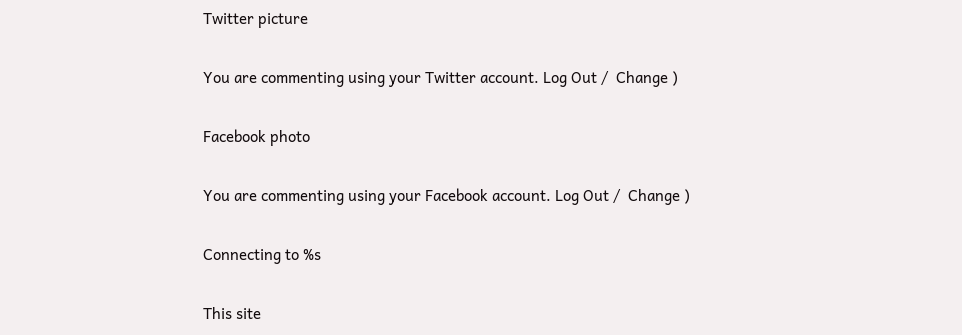Twitter picture

You are commenting using your Twitter account. Log Out /  Change )

Facebook photo

You are commenting using your Facebook account. Log Out /  Change )

Connecting to %s

This site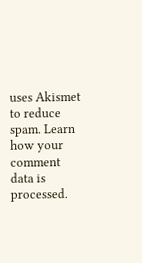uses Akismet to reduce spam. Learn how your comment data is processed.